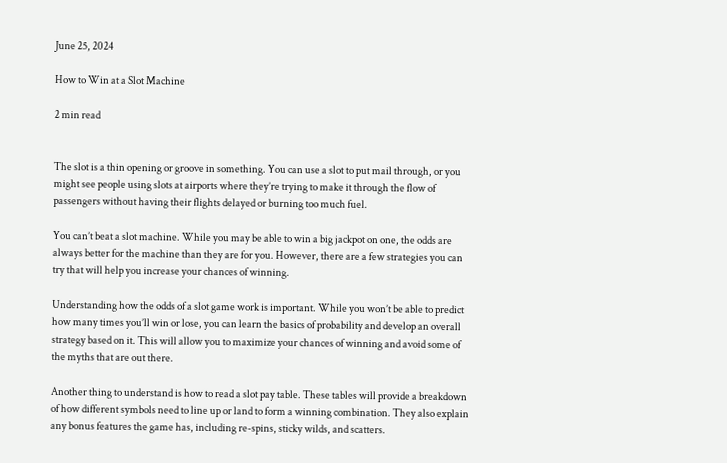June 25, 2024

How to Win at a Slot Machine

2 min read


The slot is a thin opening or groove in something. You can use a slot to put mail through, or you might see people using slots at airports where they’re trying to make it through the flow of passengers without having their flights delayed or burning too much fuel.

You can’t beat a slot machine. While you may be able to win a big jackpot on one, the odds are always better for the machine than they are for you. However, there are a few strategies you can try that will help you increase your chances of winning.

Understanding how the odds of a slot game work is important. While you won’t be able to predict how many times you’ll win or lose, you can learn the basics of probability and develop an overall strategy based on it. This will allow you to maximize your chances of winning and avoid some of the myths that are out there.

Another thing to understand is how to read a slot pay table. These tables will provide a breakdown of how different symbols need to line up or land to form a winning combination. They also explain any bonus features the game has, including re-spins, sticky wilds, and scatters.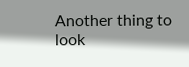Another thing to look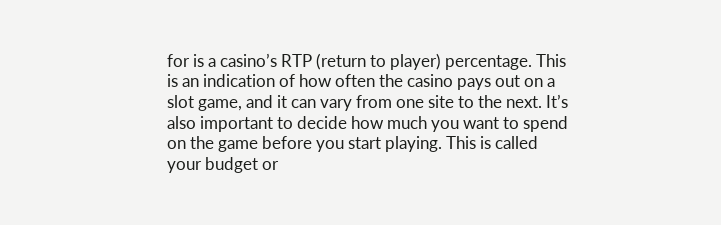for is a casino’s RTP (return to player) percentage. This is an indication of how often the casino pays out on a slot game, and it can vary from one site to the next. It’s also important to decide how much you want to spend on the game before you start playing. This is called your budget or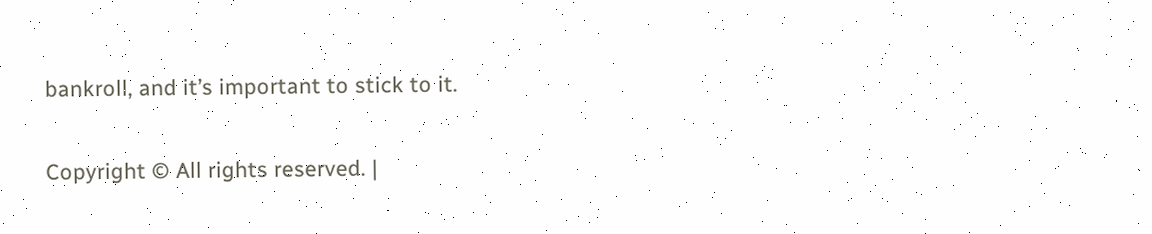bankroll, and it’s important to stick to it.

Copyright © All rights reserved. |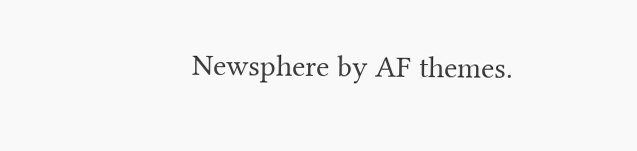Newsphere by AF themes.